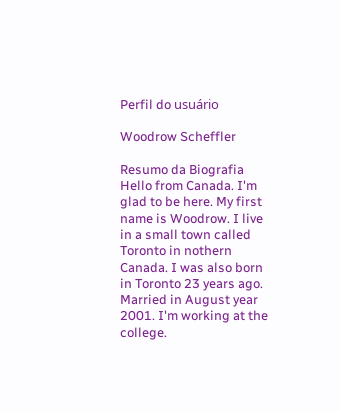Perfil do usuário

Woodrow Scheffler

Resumo da Biografia Hello from Canada. I'm glad to be here. My first name is Woodrow. I live in a small town called Toronto in nothern Canada. I was also born in Toronto 23 years ago. Married in August year 2001. I'm working at the college.